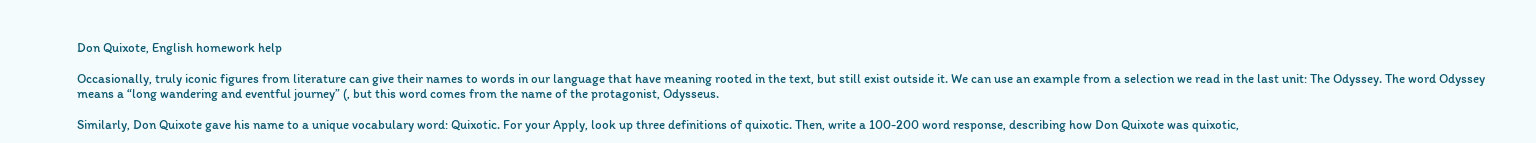Don Quixote, English homework help

Occasionally, truly iconic figures from literature can give their names to words in our language that have meaning rooted in the text, but still exist outside it. We can use an example from a selection we read in the last unit: The Odyssey. The word Odyssey means a “long wandering and eventful journey” (, but this word comes from the name of the protagonist, Odysseus.

Similarly, Don Quixote gave his name to a unique vocabulary word: Quixotic. For your Apply, look up three definitions of quixotic. Then, write a 100-200 word response, describing how Don Quixote was quixotic,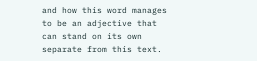and how this word manages to be an adjective that can stand on its own separate from this text.